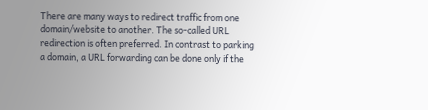There are many ways to redirect traffic from one domain/website to another. The so-called URL redirection is often preferred. In contrast to parking a domain, a URL forwarding can be done only if the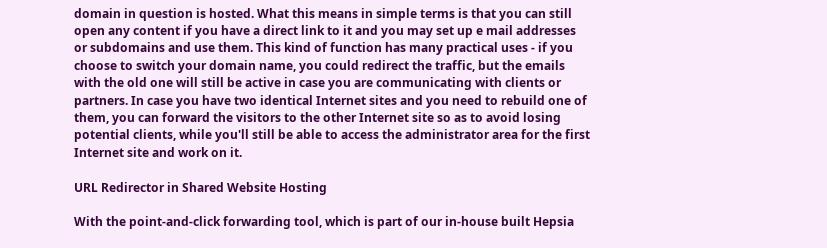domain in question is hosted. What this means in simple terms is that you can still open any content if you have a direct link to it and you may set up e mail addresses or subdomains and use them. This kind of function has many practical uses - if you choose to switch your domain name, you could redirect the traffic, but the emails with the old one will still be active in case you are communicating with clients or partners. In case you have two identical Internet sites and you need to rebuild one of them, you can forward the visitors to the other Internet site so as to avoid losing potential clients, while you'll still be able to access the administrator area for the first Internet site and work on it.

URL Redirector in Shared Website Hosting

With the point-and-click forwarding tool, which is part of our in-house built Hepsia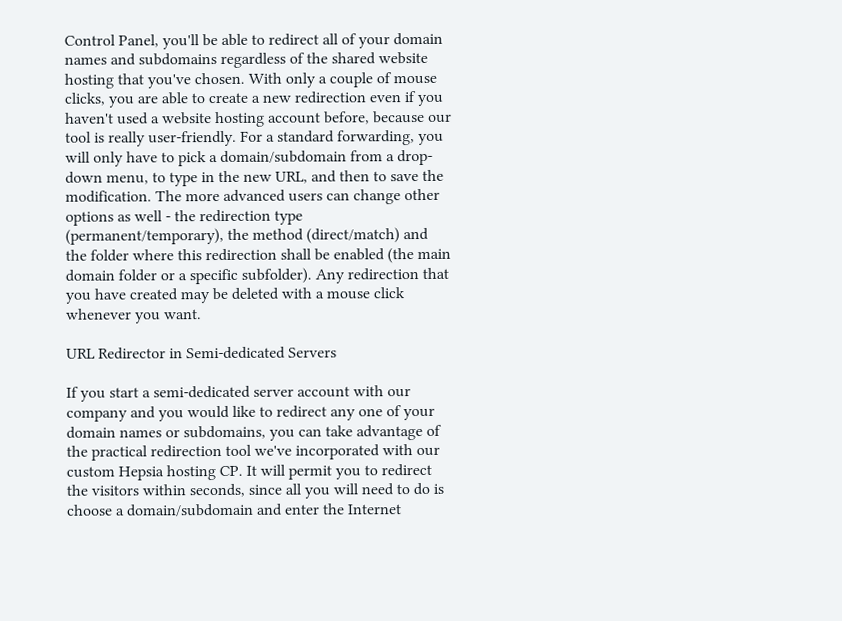Control Panel, you'll be able to redirect all of your domain names and subdomains regardless of the shared website hosting that you've chosen. With only a couple of mouse clicks, you are able to create a new redirection even if you haven't used a website hosting account before, because our tool is really user-friendly. For a standard forwarding, you will only have to pick a domain/subdomain from a drop-down menu, to type in the new URL, and then to save the modification. The more advanced users can change other options as well - the redirection type (permanent/temporary), the method (direct/match) and the folder where this redirection shall be enabled (the main domain folder or a specific subfolder). Any redirection that you have created may be deleted with a mouse click whenever you want.

URL Redirector in Semi-dedicated Servers

If you start a semi-dedicated server account with our company and you would like to redirect any one of your domain names or subdomains, you can take advantage of the practical redirection tool we've incorporated with our custom Hepsia hosting CP. It will permit you to redirect the visitors within seconds, since all you will need to do is choose a domain/subdomain and enter the Internet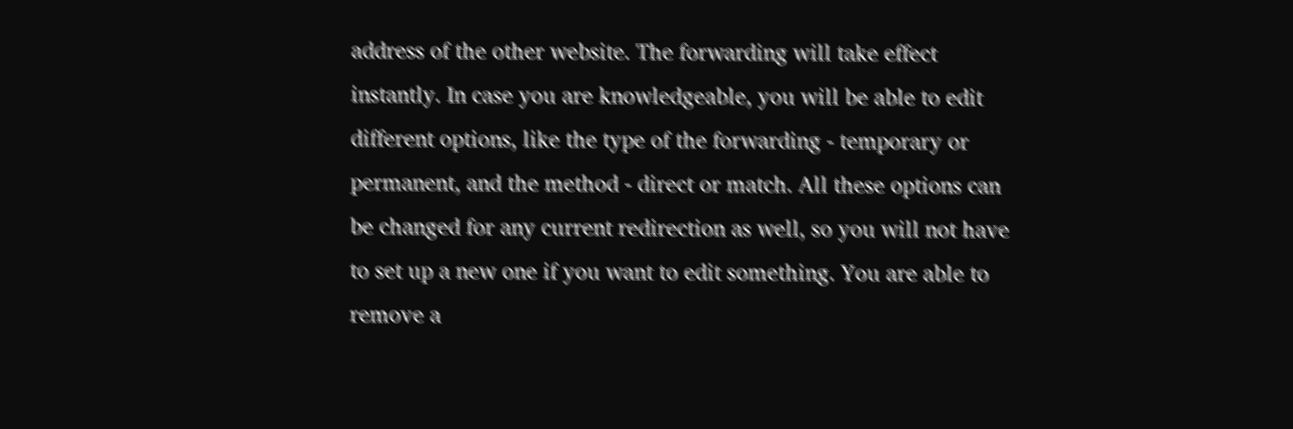address of the other website. The forwarding will take effect instantly. In case you are knowledgeable, you will be able to edit different options, like the type of the forwarding - temporary or permanent, and the method - direct or match. All these options can be changed for any current redirection as well, so you will not have to set up a new one if you want to edit something. You are able to remove a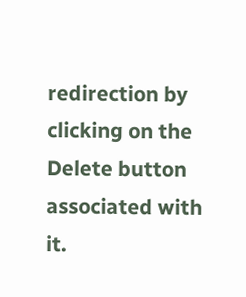redirection by clicking on the Delete button associated with it.